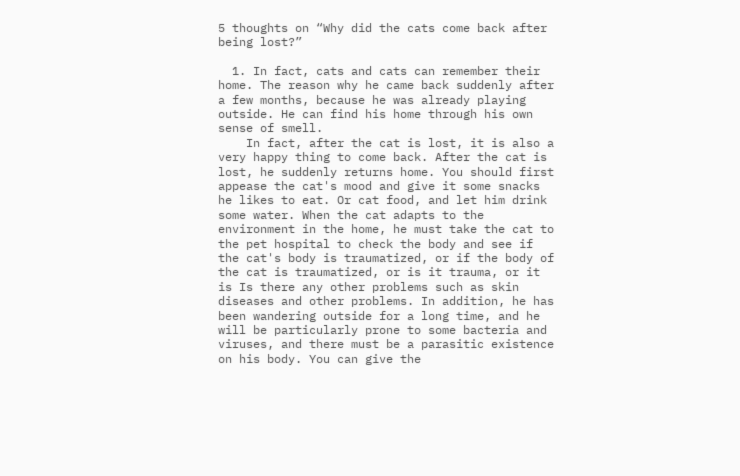5 thoughts on “Why did the cats come back after being lost?”

  1. In fact, cats and cats can remember their home. The reason why he came back suddenly after a few months, because he was already playing outside. He can find his home through his own sense of smell.
    In fact, after the cat is lost, it is also a very happy thing to come back. After the cat is lost, he suddenly returns home. You should first appease the cat's mood and give it some snacks he likes to eat. Or cat food, and let him drink some water. When the cat adapts to the environment in the home, he must take the cat to the pet hospital to check the body and see if the cat's body is traumatized, or if the body of the cat is traumatized, or is it trauma, or it is Is there any other problems such as skin diseases and other problems. In addition, he has been wandering outside for a long time, and he will be particularly prone to some bacteria and viruses, and there must be a parasitic existence on his body. You can give the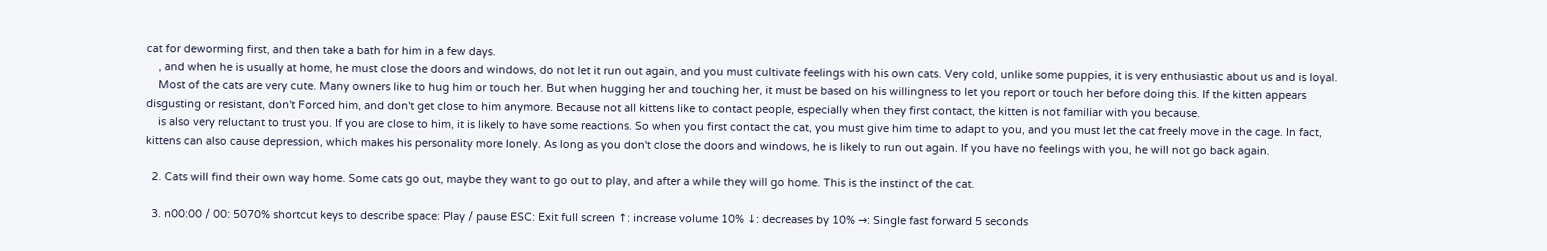cat for deworming first, and then take a bath for him in a few days.
    , and when he is usually at home, he must close the doors and windows, do not let it run out again, and you must cultivate feelings with his own cats. Very cold, unlike some puppies, it is very enthusiastic about us and is loyal.
    Most of the cats are very cute. Many owners like to hug him or touch her. But when hugging her and touching her, it must be based on his willingness to let you report or touch her before doing this. If the kitten appears disgusting or resistant, don't Forced him, and don't get close to him anymore. Because not all kittens like to contact people, especially when they first contact, the kitten is not familiar with you because.
    is also very reluctant to trust you. If you are close to him, it is likely to have some reactions. So when you first contact the cat, you must give him time to adapt to you, and you must let the cat freely move in the cage. In fact, kittens can also cause depression, which makes his personality more lonely. As long as you don't close the doors and windows, he is likely to run out again. If you have no feelings with you, he will not go back again.

  2. Cats will find their own way home. Some cats go out, maybe they want to go out to play, and after a while they will go home. This is the instinct of the cat.

  3. n00:00 / 00: 5070% shortcut keys to describe space: Play / pause ESC: Exit full screen ↑: increase volume 10% ↓: decreases by 10% →: Single fast forward 5 seconds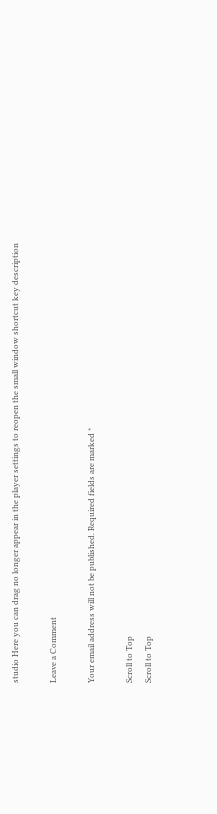studio Here you can drag no longer appear in the player settings to reopen the small window shortcut key description

Leave a Comment

Your email address will not be published. Required fields are marked *

Scroll to Top
Scroll to Top